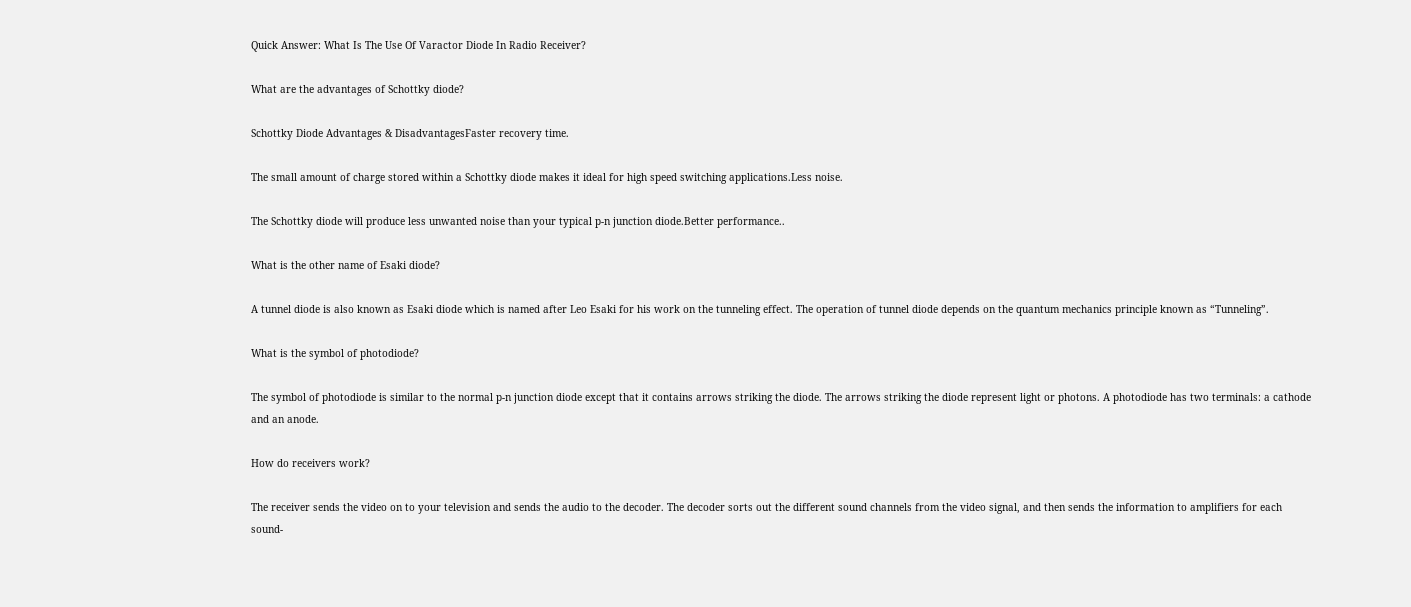Quick Answer: What Is The Use Of Varactor Diode In Radio Receiver?

What are the advantages of Schottky diode?

Schottky Diode Advantages & DisadvantagesFaster recovery time.

The small amount of charge stored within a Schottky diode makes it ideal for high speed switching applications.Less noise.

The Schottky diode will produce less unwanted noise than your typical p-n junction diode.Better performance..

What is the other name of Esaki diode?

A tunnel diode is also known as Esaki diode which is named after Leo Esaki for his work on the tunneling effect. The operation of tunnel diode depends on the quantum mechanics principle known as “Tunneling”.

What is the symbol of photodiode?

The symbol of photodiode is similar to the normal p-n junction diode except that it contains arrows striking the diode. The arrows striking the diode represent light or photons. A photodiode has two terminals: a cathode and an anode.

How do receivers work?

The receiver sends the video on to your television and sends the audio to the decoder. The decoder sorts out the different sound channels from the video signal, and then sends the information to amplifiers for each sound-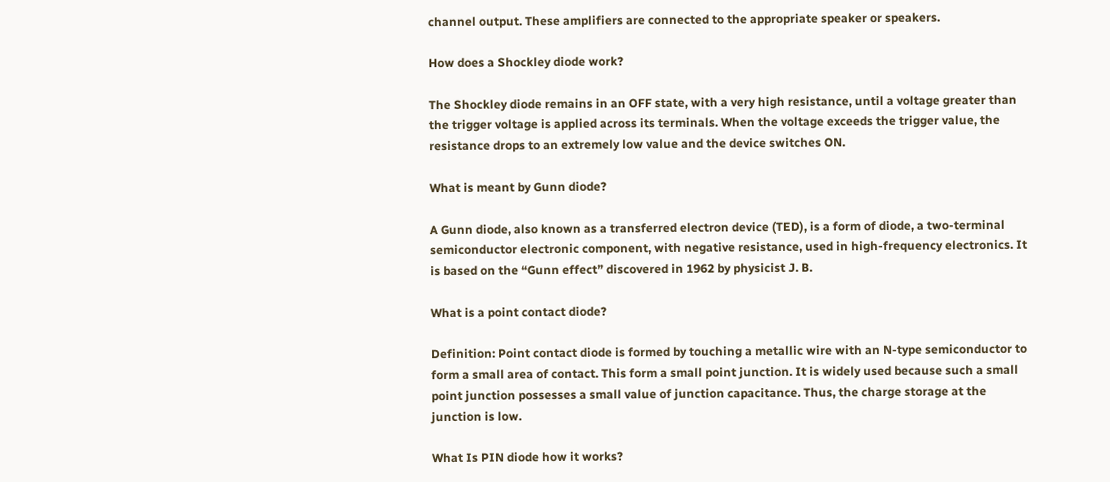channel output. These amplifiers are connected to the appropriate speaker or speakers.

How does a Shockley diode work?

The Shockley diode remains in an OFF state, with a very high resistance, until a voltage greater than the trigger voltage is applied across its terminals. When the voltage exceeds the trigger value, the resistance drops to an extremely low value and the device switches ON.

What is meant by Gunn diode?

A Gunn diode, also known as a transferred electron device (TED), is a form of diode, a two-terminal semiconductor electronic component, with negative resistance, used in high-frequency electronics. It is based on the “Gunn effect” discovered in 1962 by physicist J. B.

What is a point contact diode?

Definition: Point contact diode is formed by touching a metallic wire with an N-type semiconductor to form a small area of contact. This form a small point junction. It is widely used because such a small point junction possesses a small value of junction capacitance. Thus, the charge storage at the junction is low.

What Is PIN diode how it works?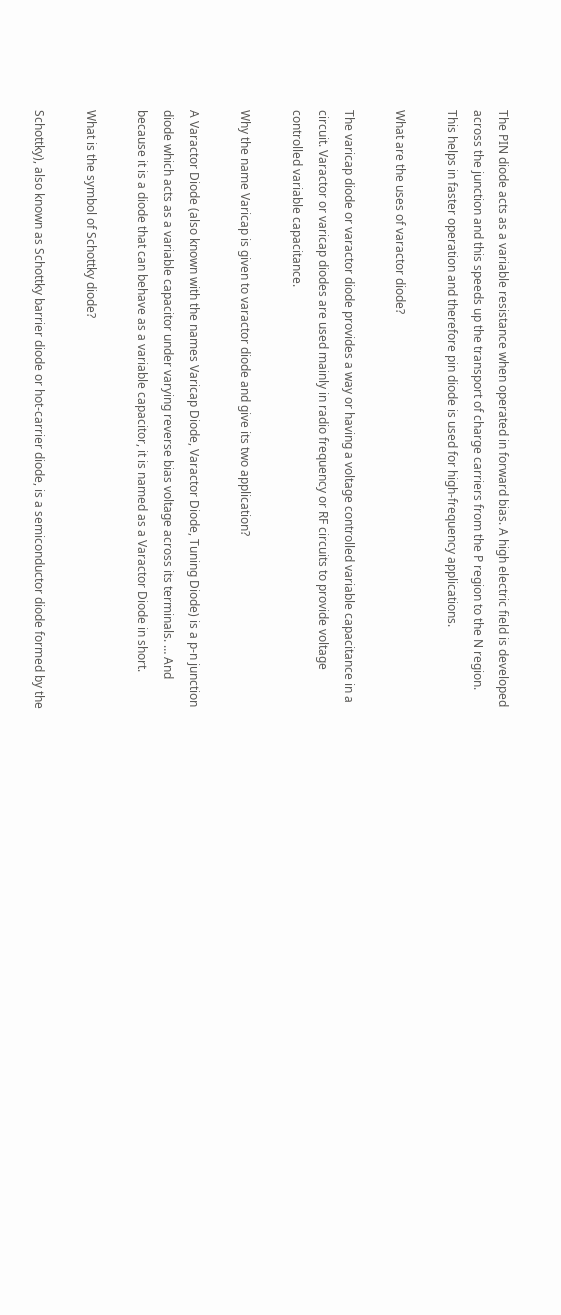The PIN diode acts as a variable resistance when operated in forward bias. A high electric field is developed across the junction and this speeds up the transport of charge carriers from the P region to the N region. This helps in faster operation and therefore pin diode is used for high-frequency applications.

What are the uses of varactor diode?

The varicap diode or varactor diode provides a way or having a voltage controlled variable capacitance in a circuit. Varactor or varicap diodes are used mainly in radio frequency or RF circuits to provide voltage controlled variable capacitance.

Why the name Varicap is given to varactor diode and give its two application?

A Varactor Diode (also known with the names Varicap Diode, Varactor Diode, Tuning Diode) is a p-n junction diode which acts as a variable capacitor under varying reverse bias voltage across its terminals. … And because it is a diode that can behave as a variable capacitor, it is named as a Varactor Diode in short.

What is the symbol of Schottky diode?

Schottky), also known as Schottky barrier diode or hot-carrier diode, is a semiconductor diode formed by the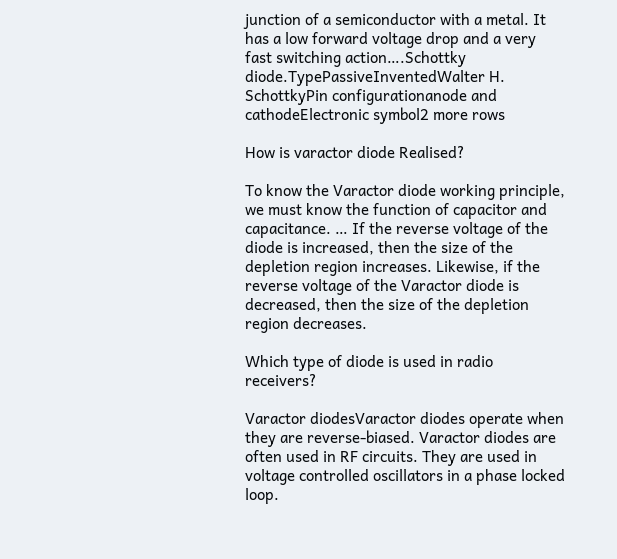junction of a semiconductor with a metal. It has a low forward voltage drop and a very fast switching action….Schottky diode.TypePassiveInventedWalter H. SchottkyPin configurationanode and cathodeElectronic symbol2 more rows

How is varactor diode Realised?

To know the Varactor diode working principle, we must know the function of capacitor and capacitance. … If the reverse voltage of the diode is increased, then the size of the depletion region increases. Likewise, if the reverse voltage of the Varactor diode is decreased, then the size of the depletion region decreases.

Which type of diode is used in radio receivers?

Varactor diodesVaractor diodes operate when they are reverse-biased. Varactor diodes are often used in RF circuits. They are used in voltage controlled oscillators in a phase locked loop.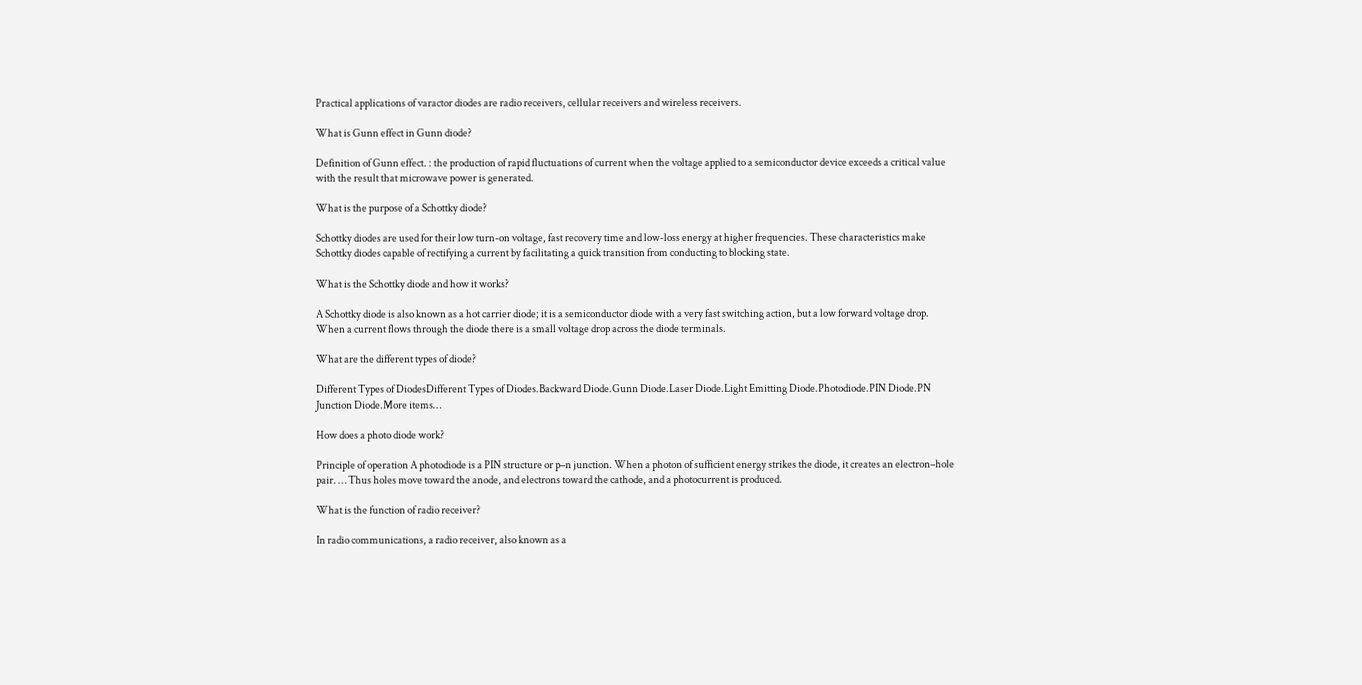Practical applications of varactor diodes are radio receivers, cellular receivers and wireless receivers.

What is Gunn effect in Gunn diode?

Definition of Gunn effect. : the production of rapid fluctuations of current when the voltage applied to a semiconductor device exceeds a critical value with the result that microwave power is generated.

What is the purpose of a Schottky diode?

Schottky diodes are used for their low turn-on voltage, fast recovery time and low-loss energy at higher frequencies. These characteristics make Schottky diodes capable of rectifying a current by facilitating a quick transition from conducting to blocking state.

What is the Schottky diode and how it works?

A Schottky diode is also known as a hot carrier diode; it is a semiconductor diode with a very fast switching action, but a low forward voltage drop. When a current flows through the diode there is a small voltage drop across the diode terminals.

What are the different types of diode?

Different Types of DiodesDifferent Types of Diodes.Backward Diode.Gunn Diode.Laser Diode.Light Emitting Diode.Photodiode.PIN Diode.PN Junction Diode.More items…

How does a photo diode work?

Principle of operation A photodiode is a PIN structure or p–n junction. When a photon of sufficient energy strikes the diode, it creates an electron–hole pair. … Thus holes move toward the anode, and electrons toward the cathode, and a photocurrent is produced.

What is the function of radio receiver?

In radio communications, a radio receiver, also known as a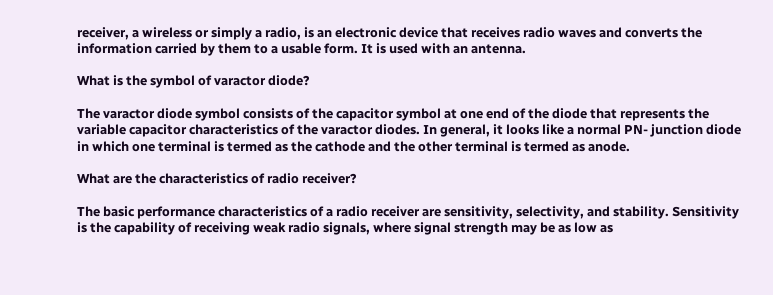receiver, a wireless or simply a radio, is an electronic device that receives radio waves and converts the information carried by them to a usable form. It is used with an antenna.

What is the symbol of varactor diode?

The varactor diode symbol consists of the capacitor symbol at one end of the diode that represents the variable capacitor characteristics of the varactor diodes. In general, it looks like a normal PN- junction diode in which one terminal is termed as the cathode and the other terminal is termed as anode.

What are the characteristics of radio receiver?

The basic performance characteristics of a radio receiver are sensitivity, selectivity, and stability. Sensitivity is the capability of receiving weak radio signals, where signal strength may be as low as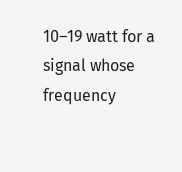10–19 watt for a signal whose frequency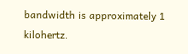bandwidth is approximately 1 kilohertz.